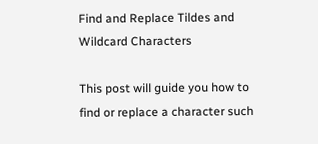Find and Replace Tildes and Wildcard Characters

This post will guide you how to find or replace a character such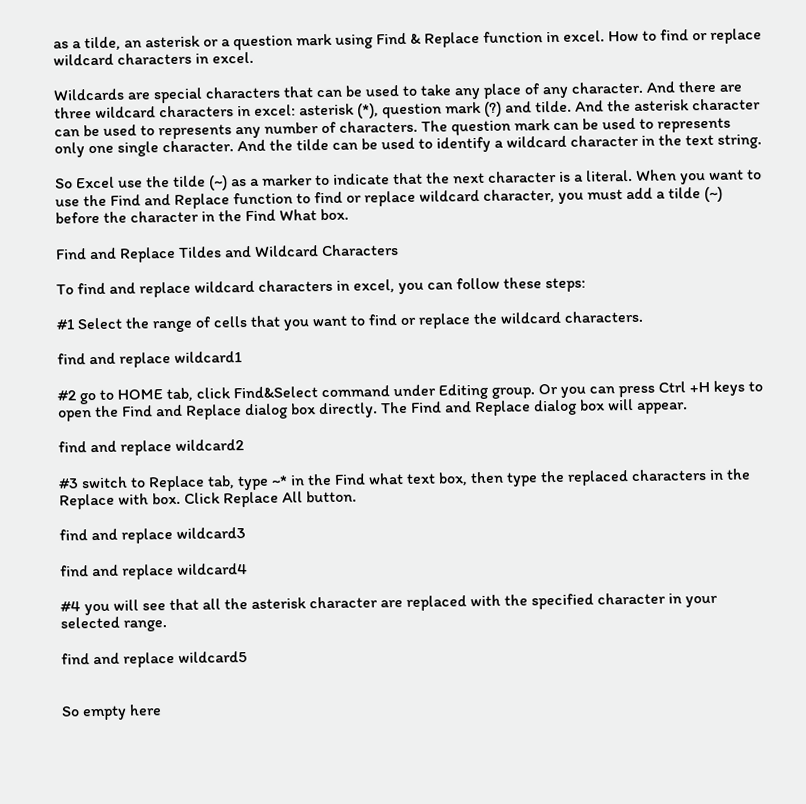as a tilde, an asterisk or a question mark using Find & Replace function in excel. How to find or replace wildcard characters in excel.

Wildcards are special characters that can be used to take any place of any character. And there are three wildcard characters in excel: asterisk (*), question mark (?) and tilde. And the asterisk character can be used to represents any number of characters. The question mark can be used to represents only one single character. And the tilde can be used to identify a wildcard character in the text string.

So Excel use the tilde (~) as a marker to indicate that the next character is a literal. When you want to use the Find and Replace function to find or replace wildcard character, you must add a tilde (~) before the character in the Find What box.

Find and Replace Tildes and Wildcard Characters

To find and replace wildcard characters in excel, you can follow these steps:

#1 Select the range of cells that you want to find or replace the wildcard characters.

find and replace wildcard1

#2 go to HOME tab, click Find&Select command under Editing group. Or you can press Ctrl +H keys to open the Find and Replace dialog box directly. The Find and Replace dialog box will appear.

find and replace wildcard2

#3 switch to Replace tab, type ~* in the Find what text box, then type the replaced characters in the Replace with box. Click Replace All button.

find and replace wildcard3

find and replace wildcard4

#4 you will see that all the asterisk character are replaced with the specified character in your selected range.

find and replace wildcard5


So empty here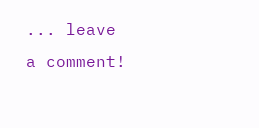... leave a comment!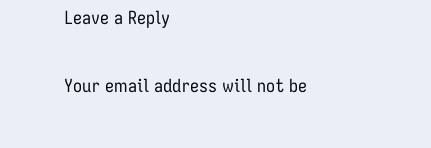Leave a Reply

Your email address will not be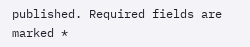published. Required fields are marked *